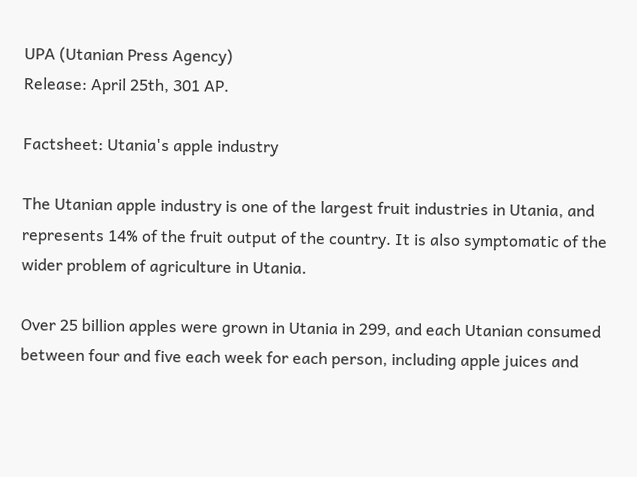UPA (Utanian Press Agency)
Release: April 25th, 301 AP.

Factsheet: Utania's apple industry

The Utanian apple industry is one of the largest fruit industries in Utania, and represents 14% of the fruit output of the country. It is also symptomatic of the wider problem of agriculture in Utania.

Over 25 billion apples were grown in Utania in 299, and each Utanian consumed between four and five each week for each person, including apple juices and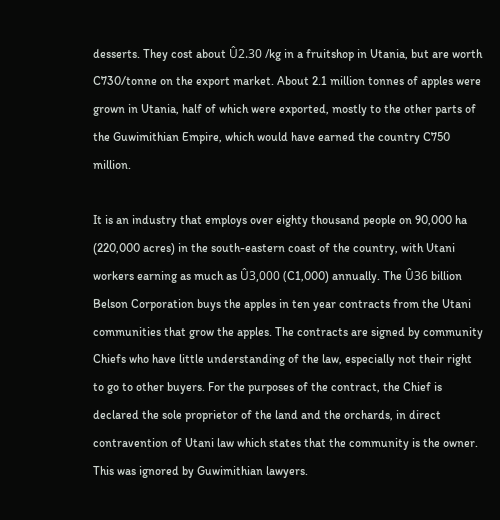desserts. They cost about Û2.30 /kg in a fruitshop in Utania, but are worth C730/tonne on the export market. About 2.1 million tonnes of apples were grown in Utania, half of which were exported, mostly to the other parts of the Guwimithian Empire, which would have earned the country C750 million.

It is an industry that employs over eighty thousand people on 90,000 ha (220,000 acres) in the south-eastern coast of the country, with Utani workers earning as much as Û3,000 (C1,000) annually. The Û36 billion Belson Corporation buys the apples in ten year contracts from the Utani communities that grow the apples. The contracts are signed by community Chiefs who have little understanding of the law, especially not their right to go to other buyers. For the purposes of the contract, the Chief is declared the sole proprietor of the land and the orchards, in direct contravention of Utani law which states that the community is the owner. This was ignored by Guwimithian lawyers.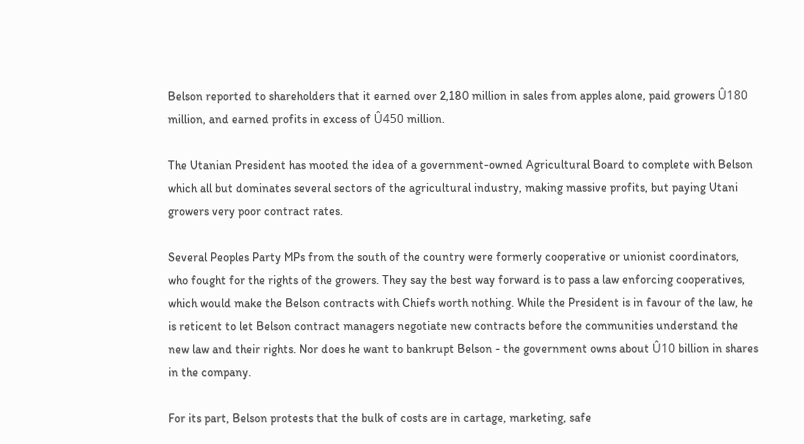Belson reported to shareholders that it earned over 2,180 million in sales from apples alone, paid growers Û180 million, and earned profits in excess of Û450 million.

The Utanian President has mooted the idea of a government-owned Agricultural Board to complete with Belson which all but dominates several sectors of the agricultural industry, making massive profits, but paying Utani growers very poor contract rates.

Several Peoples Party MPs from the south of the country were formerly cooperative or unionist coordinators, who fought for the rights of the growers. They say the best way forward is to pass a law enforcing cooperatives, which would make the Belson contracts with Chiefs worth nothing. While the President is in favour of the law, he is reticent to let Belson contract managers negotiate new contracts before the communities understand the new law and their rights. Nor does he want to bankrupt Belson - the government owns about Û10 billion in shares in the company.

For its part, Belson protests that the bulk of costs are in cartage, marketing, safe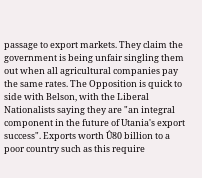passage to export markets. They claim the government is being unfair singling them out when all agricultural companies pay the same rates. The Opposition is quick to side with Belson, with the Liberal Nationalists saying they are "an integral component in the future of Utania's export success". Exports worth Û80 billion to a poor country such as this require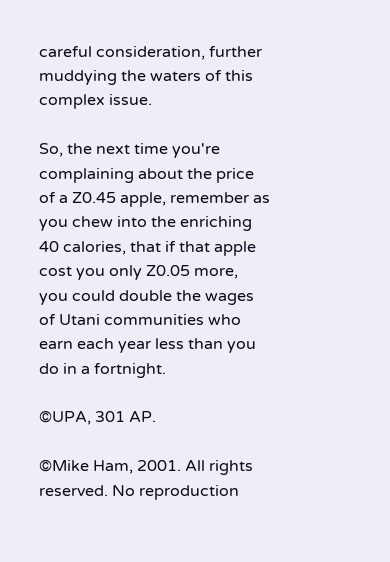careful consideration, further muddying the waters of this complex issue.

So, the next time you're complaining about the price of a Z0.45 apple, remember as you chew into the enriching 40 calories, that if that apple cost you only Z0.05 more, you could double the wages of Utani communities who earn each year less than you do in a fortnight.

©UPA, 301 AP.

©Mike Ham, 2001. All rights reserved. No reproduction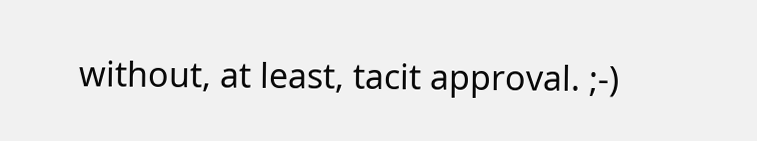without, at least, tacit approval. ;-)